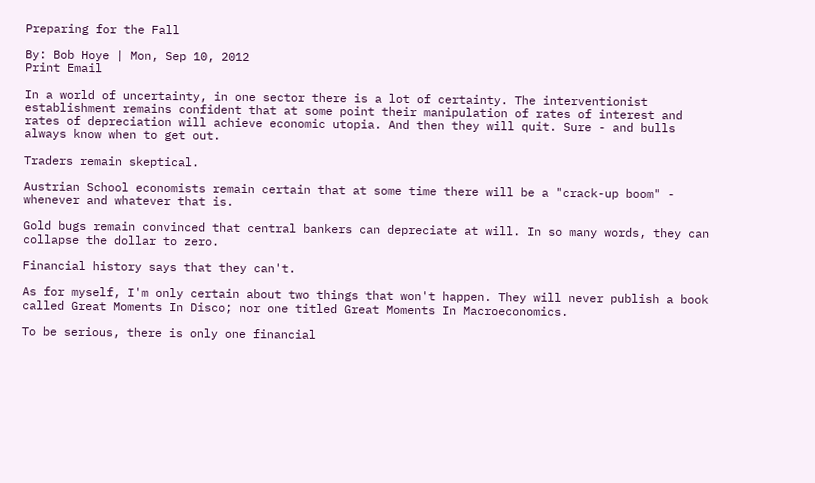Preparing for the Fall

By: Bob Hoye | Mon, Sep 10, 2012
Print Email

In a world of uncertainty, in one sector there is a lot of certainty. The interventionist establishment remains confident that at some point their manipulation of rates of interest and rates of depreciation will achieve economic utopia. And then they will quit. Sure - and bulls always know when to get out.

Traders remain skeptical.

Austrian School economists remain certain that at some time there will be a "crack-up boom" - whenever and whatever that is.

Gold bugs remain convinced that central bankers can depreciate at will. In so many words, they can collapse the dollar to zero.

Financial history says that they can't.

As for myself, I'm only certain about two things that won't happen. They will never publish a book called Great Moments In Disco; nor one titled Great Moments In Macroeconomics.

To be serious, there is only one financial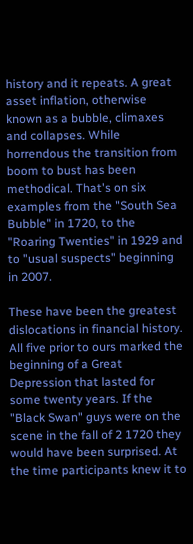history and it repeats. A great asset inflation, otherwise known as a bubble, climaxes and collapses. While horrendous the transition from boom to bust has been methodical. That's on six examples from the "South Sea Bubble" in 1720, to the "Roaring Twenties" in 1929 and to "usual suspects" beginning in 2007.

These have been the greatest dislocations in financial history. All five prior to ours marked the beginning of a Great Depression that lasted for some twenty years. If the "Black Swan" guys were on the scene in the fall of 2 1720 they would have been surprised. At the time participants knew it to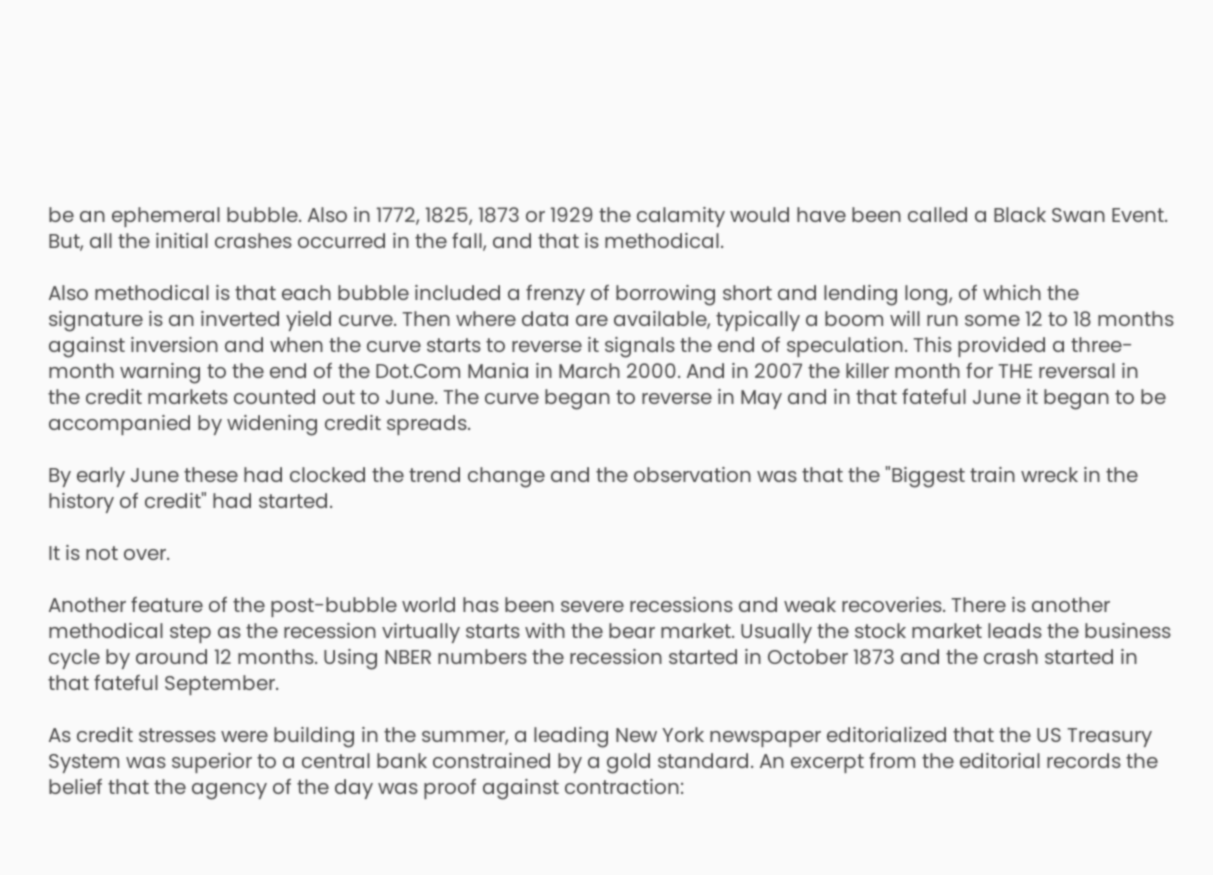be an ephemeral bubble. Also in 1772, 1825, 1873 or 1929 the calamity would have been called a Black Swan Event. But, all the initial crashes occurred in the fall, and that is methodical.

Also methodical is that each bubble included a frenzy of borrowing short and lending long, of which the signature is an inverted yield curve. Then where data are available, typically a boom will run some 12 to 18 months against inversion and when the curve starts to reverse it signals the end of speculation. This provided a three-month warning to the end of the Dot.Com Mania in March 2000. And in 2007 the killer month for THE reversal in the credit markets counted out to June. The curve began to reverse in May and in that fateful June it began to be accompanied by widening credit spreads.

By early June these had clocked the trend change and the observation was that the "Biggest train wreck in the history of credit" had started.

It is not over.

Another feature of the post-bubble world has been severe recessions and weak recoveries. There is another methodical step as the recession virtually starts with the bear market. Usually the stock market leads the business cycle by around 12 months. Using NBER numbers the recession started in October 1873 and the crash started in that fateful September.

As credit stresses were building in the summer, a leading New York newspaper editorialized that the US Treasury System was superior to a central bank constrained by a gold standard. An excerpt from the editorial records the belief that the agency of the day was proof against contraction: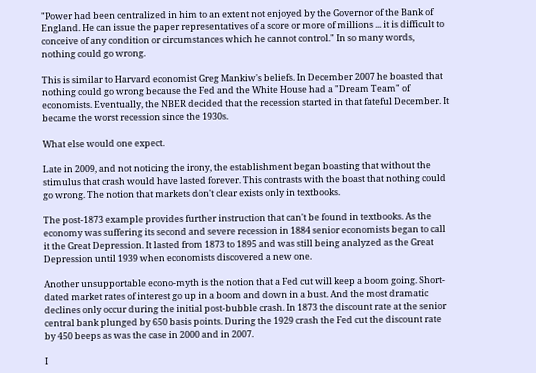"Power had been centralized in him to an extent not enjoyed by the Governor of the Bank of England. He can issue the paper representatives of a score or more of millions ... it is difficult to conceive of any condition or circumstances which he cannot control." In so many words, nothing could go wrong.

This is similar to Harvard economist Greg Mankiw's beliefs. In December 2007 he boasted that nothing could go wrong because the Fed and the White House had a "Dream Team" of economists. Eventually, the NBER decided that the recession started in that fateful December. It became the worst recession since the 1930s.

What else would one expect.

Late in 2009, and not noticing the irony, the establishment began boasting that without the stimulus that crash would have lasted forever. This contrasts with the boast that nothing could go wrong. The notion that markets don't clear exists only in textbooks.

The post-1873 example provides further instruction that can't be found in textbooks. As the economy was suffering its second and severe recession in 1884 senior economists began to call it the Great Depression. It lasted from 1873 to 1895 and was still being analyzed as the Great Depression until 1939 when economists discovered a new one.

Another unsupportable econo-myth is the notion that a Fed cut will keep a boom going. Short-dated market rates of interest go up in a boom and down in a bust. And the most dramatic declines only occur during the initial post-bubble crash. In 1873 the discount rate at the senior central bank plunged by 650 basis points. During the 1929 crash the Fed cut the discount rate by 450 beeps as was the case in 2000 and in 2007.

I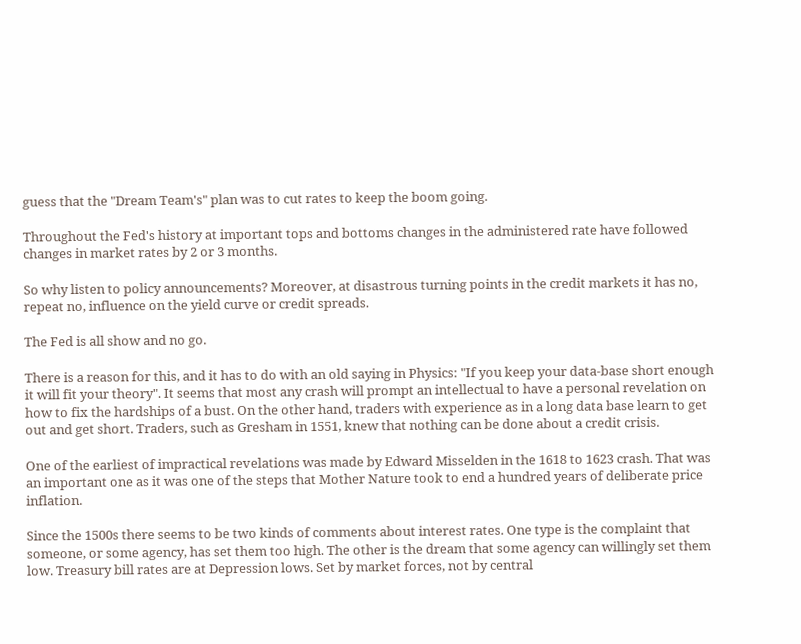guess that the "Dream Team's" plan was to cut rates to keep the boom going.

Throughout the Fed's history at important tops and bottoms changes in the administered rate have followed changes in market rates by 2 or 3 months.

So why listen to policy announcements? Moreover, at disastrous turning points in the credit markets it has no, repeat no, influence on the yield curve or credit spreads.

The Fed is all show and no go.

There is a reason for this, and it has to do with an old saying in Physics: "If you keep your data-base short enough it will fit your theory". It seems that most any crash will prompt an intellectual to have a personal revelation on how to fix the hardships of a bust. On the other hand, traders with experience as in a long data base learn to get out and get short. Traders, such as Gresham in 1551, knew that nothing can be done about a credit crisis.

One of the earliest of impractical revelations was made by Edward Misselden in the 1618 to 1623 crash. That was an important one as it was one of the steps that Mother Nature took to end a hundred years of deliberate price inflation.

Since the 1500s there seems to be two kinds of comments about interest rates. One type is the complaint that someone, or some agency, has set them too high. The other is the dream that some agency can willingly set them low. Treasury bill rates are at Depression lows. Set by market forces, not by central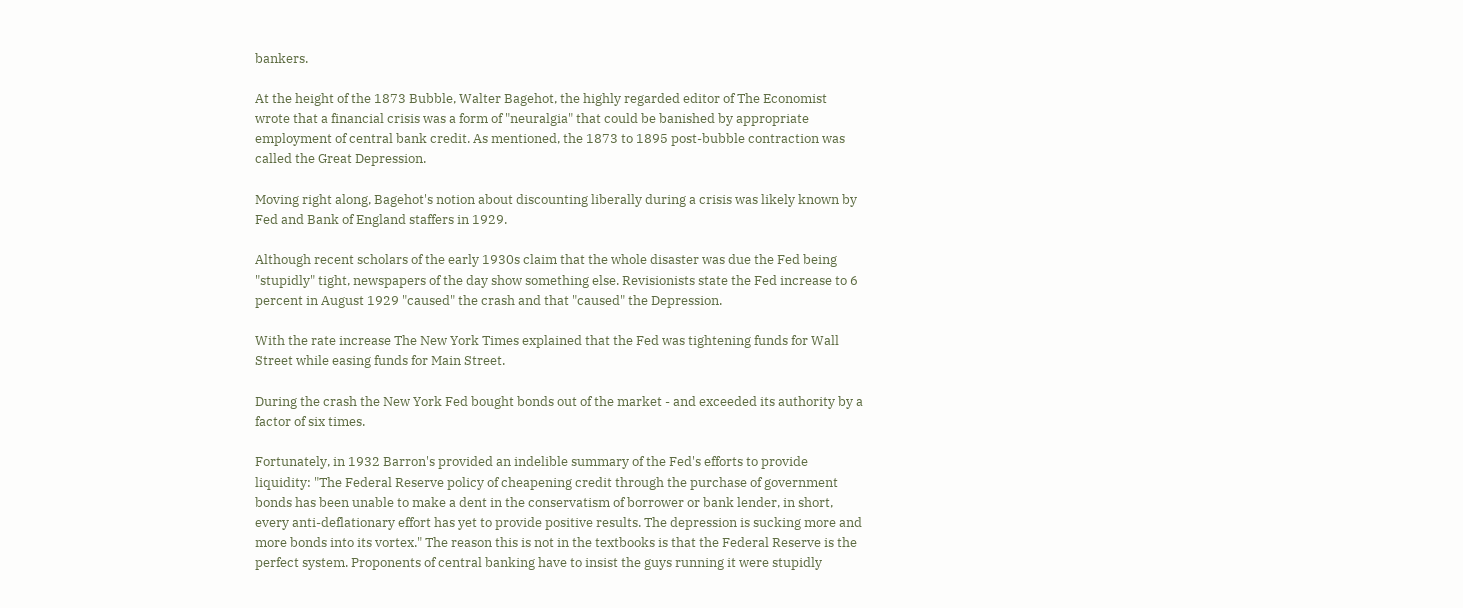bankers.

At the height of the 1873 Bubble, Walter Bagehot, the highly regarded editor of The Economist wrote that a financial crisis was a form of "neuralgia" that could be banished by appropriate employment of central bank credit. As mentioned, the 1873 to 1895 post-bubble contraction was called the Great Depression.

Moving right along, Bagehot's notion about discounting liberally during a crisis was likely known by Fed and Bank of England staffers in 1929.

Although recent scholars of the early 1930s claim that the whole disaster was due the Fed being "stupidly" tight, newspapers of the day show something else. Revisionists state the Fed increase to 6 percent in August 1929 "caused" the crash and that "caused" the Depression.

With the rate increase The New York Times explained that the Fed was tightening funds for Wall Street while easing funds for Main Street.

During the crash the New York Fed bought bonds out of the market - and exceeded its authority by a factor of six times.

Fortunately, in 1932 Barron's provided an indelible summary of the Fed's efforts to provide liquidity: "The Federal Reserve policy of cheapening credit through the purchase of government bonds has been unable to make a dent in the conservatism of borrower or bank lender, in short, every anti-deflationary effort has yet to provide positive results. The depression is sucking more and more bonds into its vortex." The reason this is not in the textbooks is that the Federal Reserve is the perfect system. Proponents of central banking have to insist the guys running it were stupidly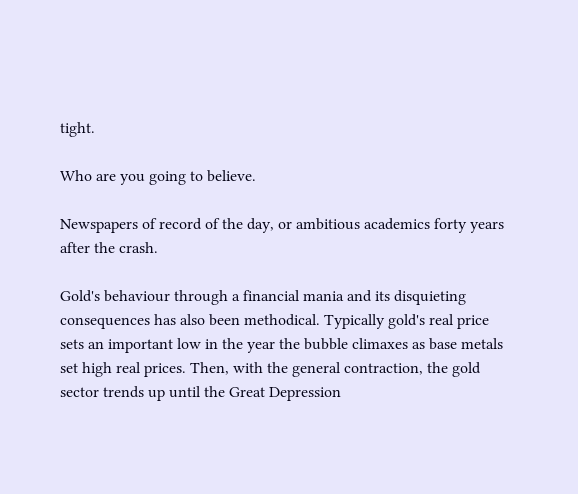tight.

Who are you going to believe.

Newspapers of record of the day, or ambitious academics forty years after the crash.

Gold's behaviour through a financial mania and its disquieting consequences has also been methodical. Typically gold's real price sets an important low in the year the bubble climaxes as base metals set high real prices. Then, with the general contraction, the gold sector trends up until the Great Depression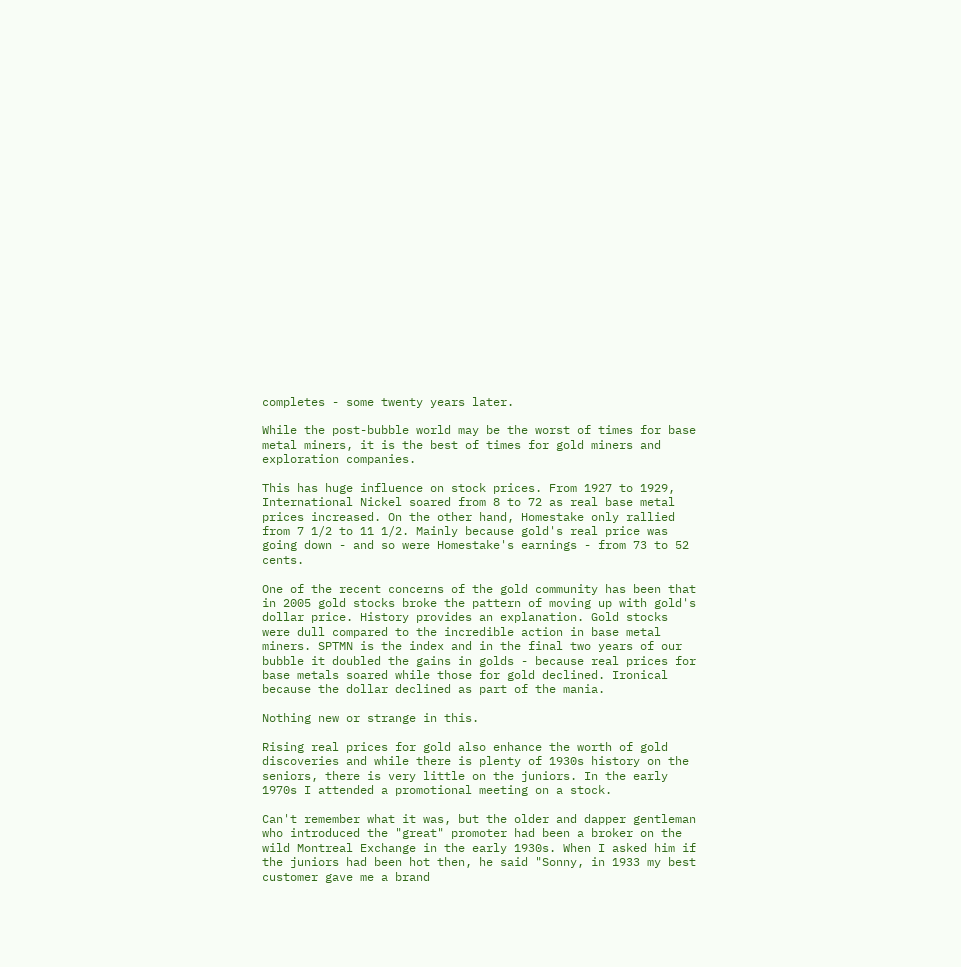completes - some twenty years later.

While the post-bubble world may be the worst of times for base metal miners, it is the best of times for gold miners and exploration companies.

This has huge influence on stock prices. From 1927 to 1929, International Nickel soared from 8 to 72 as real base metal prices increased. On the other hand, Homestake only rallied from 7 1/2 to 11 1/2. Mainly because gold's real price was going down - and so were Homestake's earnings - from 73 to 52 cents.

One of the recent concerns of the gold community has been that in 2005 gold stocks broke the pattern of moving up with gold's dollar price. History provides an explanation. Gold stocks were dull compared to the incredible action in base metal miners. SPTMN is the index and in the final two years of our bubble it doubled the gains in golds - because real prices for base metals soared while those for gold declined. Ironical because the dollar declined as part of the mania.

Nothing new or strange in this.

Rising real prices for gold also enhance the worth of gold discoveries and while there is plenty of 1930s history on the seniors, there is very little on the juniors. In the early 1970s I attended a promotional meeting on a stock.

Can't remember what it was, but the older and dapper gentleman who introduced the "great" promoter had been a broker on the wild Montreal Exchange in the early 1930s. When I asked him if the juniors had been hot then, he said "Sonny, in 1933 my best customer gave me a brand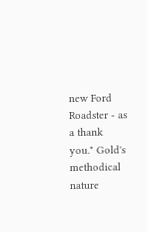new Ford Roadster - as a thank you." Gold's methodical nature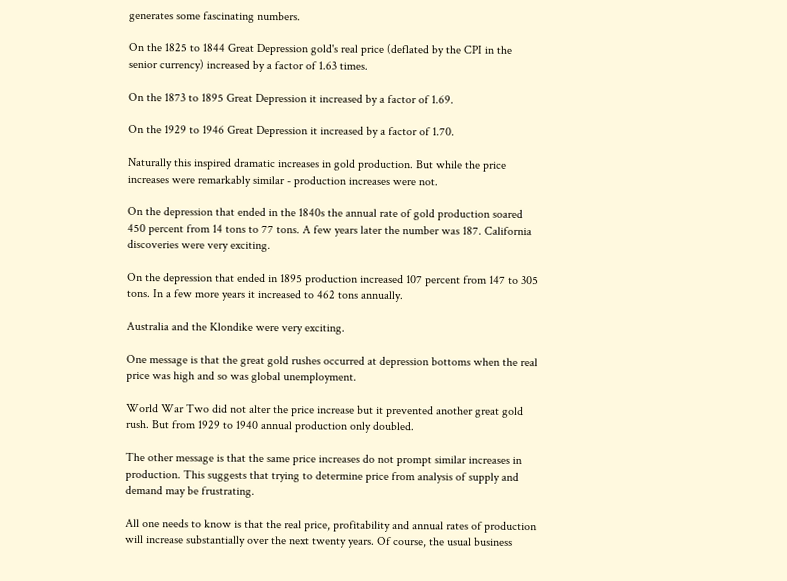generates some fascinating numbers.

On the 1825 to 1844 Great Depression gold's real price (deflated by the CPI in the senior currency) increased by a factor of 1.63 times.

On the 1873 to 1895 Great Depression it increased by a factor of 1.69.

On the 1929 to 1946 Great Depression it increased by a factor of 1.70.

Naturally this inspired dramatic increases in gold production. But while the price increases were remarkably similar - production increases were not.

On the depression that ended in the 1840s the annual rate of gold production soared 450 percent from 14 tons to 77 tons. A few years later the number was 187. California discoveries were very exciting.

On the depression that ended in 1895 production increased 107 percent from 147 to 305 tons. In a few more years it increased to 462 tons annually.

Australia and the Klondike were very exciting.

One message is that the great gold rushes occurred at depression bottoms when the real price was high and so was global unemployment.

World War Two did not alter the price increase but it prevented another great gold rush. But from 1929 to 1940 annual production only doubled.

The other message is that the same price increases do not prompt similar increases in production. This suggests that trying to determine price from analysis of supply and demand may be frustrating.

All one needs to know is that the real price, profitability and annual rates of production will increase substantially over the next twenty years. Of course, the usual business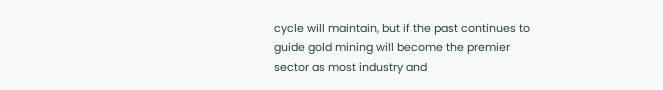cycle will maintain, but if the past continues to guide gold mining will become the premier sector as most industry and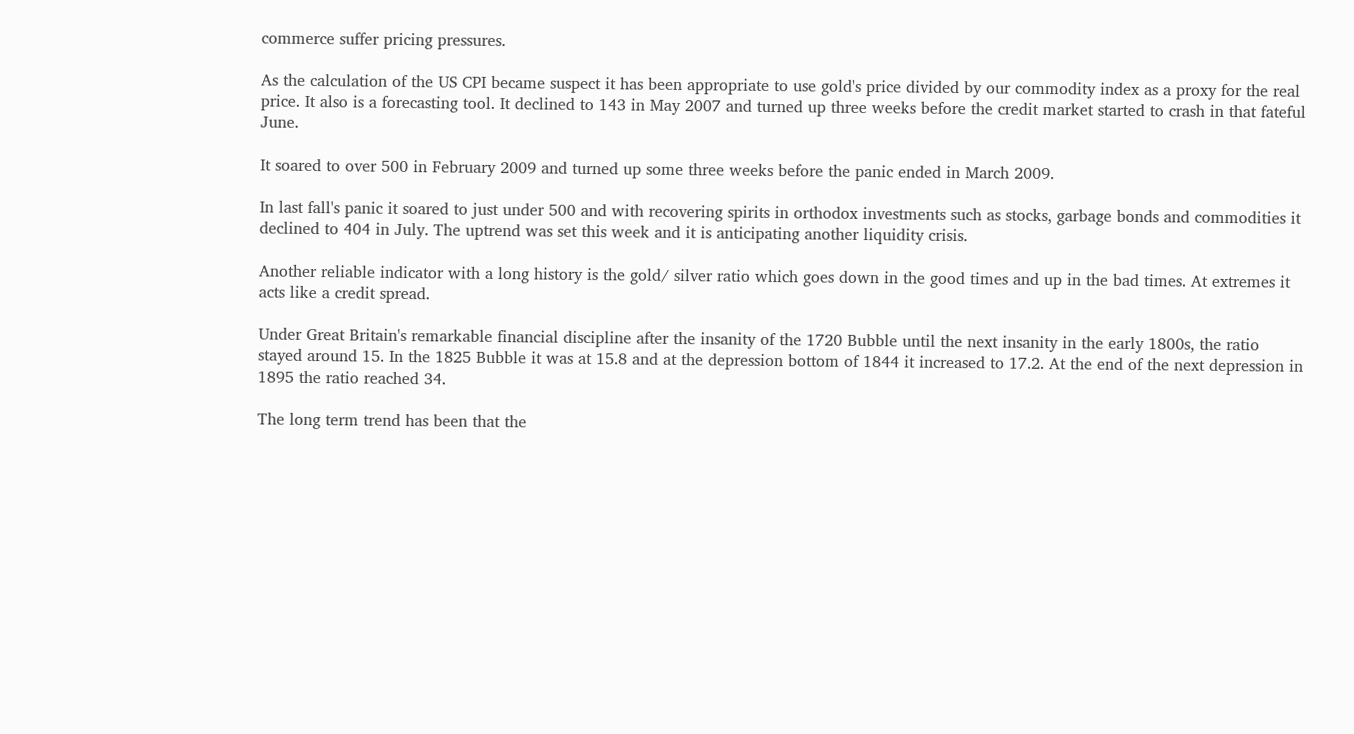commerce suffer pricing pressures.

As the calculation of the US CPI became suspect it has been appropriate to use gold's price divided by our commodity index as a proxy for the real price. It also is a forecasting tool. It declined to 143 in May 2007 and turned up three weeks before the credit market started to crash in that fateful June.

It soared to over 500 in February 2009 and turned up some three weeks before the panic ended in March 2009.

In last fall's panic it soared to just under 500 and with recovering spirits in orthodox investments such as stocks, garbage bonds and commodities it declined to 404 in July. The uptrend was set this week and it is anticipating another liquidity crisis.

Another reliable indicator with a long history is the gold/ silver ratio which goes down in the good times and up in the bad times. At extremes it acts like a credit spread.

Under Great Britain's remarkable financial discipline after the insanity of the 1720 Bubble until the next insanity in the early 1800s, the ratio stayed around 15. In the 1825 Bubble it was at 15.8 and at the depression bottom of 1844 it increased to 17.2. At the end of the next depression in 1895 the ratio reached 34.

The long term trend has been that the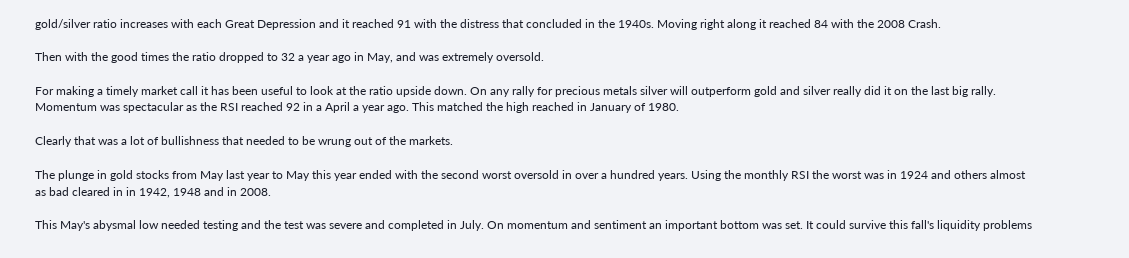gold/silver ratio increases with each Great Depression and it reached 91 with the distress that concluded in the 1940s. Moving right along it reached 84 with the 2008 Crash.

Then with the good times the ratio dropped to 32 a year ago in May, and was extremely oversold.

For making a timely market call it has been useful to look at the ratio upside down. On any rally for precious metals silver will outperform gold and silver really did it on the last big rally. Momentum was spectacular as the RSI reached 92 in a April a year ago. This matched the high reached in January of 1980.

Clearly that was a lot of bullishness that needed to be wrung out of the markets.

The plunge in gold stocks from May last year to May this year ended with the second worst oversold in over a hundred years. Using the monthly RSI the worst was in 1924 and others almost as bad cleared in in 1942, 1948 and in 2008.

This May's abysmal low needed testing and the test was severe and completed in July. On momentum and sentiment an important bottom was set. It could survive this fall's liquidity problems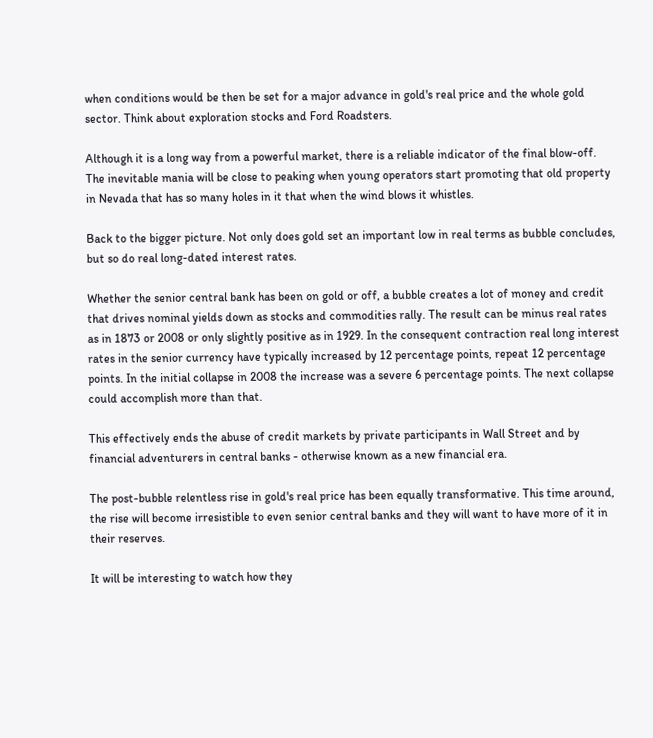when conditions would be then be set for a major advance in gold's real price and the whole gold sector. Think about exploration stocks and Ford Roadsters.

Although it is a long way from a powerful market, there is a reliable indicator of the final blow-off. The inevitable mania will be close to peaking when young operators start promoting that old property in Nevada that has so many holes in it that when the wind blows it whistles.

Back to the bigger picture. Not only does gold set an important low in real terms as bubble concludes, but so do real long-dated interest rates.

Whether the senior central bank has been on gold or off, a bubble creates a lot of money and credit that drives nominal yields down as stocks and commodities rally. The result can be minus real rates as in 1873 or 2008 or only slightly positive as in 1929. In the consequent contraction real long interest rates in the senior currency have typically increased by 12 percentage points, repeat 12 percentage points. In the initial collapse in 2008 the increase was a severe 6 percentage points. The next collapse could accomplish more than that.

This effectively ends the abuse of credit markets by private participants in Wall Street and by financial adventurers in central banks - otherwise known as a new financial era.

The post-bubble relentless rise in gold's real price has been equally transformative. This time around, the rise will become irresistible to even senior central banks and they will want to have more of it in their reserves.

It will be interesting to watch how they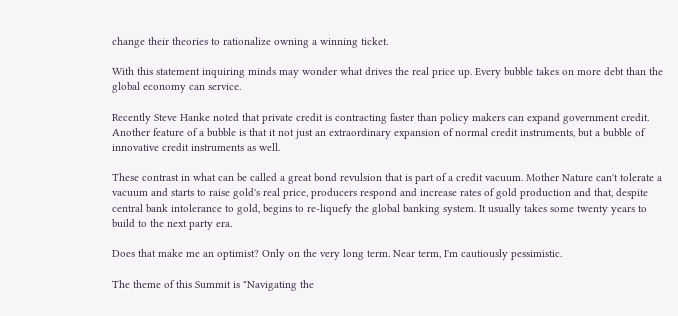change their theories to rationalize owning a winning ticket.

With this statement inquiring minds may wonder what drives the real price up. Every bubble takes on more debt than the global economy can service.

Recently Steve Hanke noted that private credit is contracting faster than policy makers can expand government credit. Another feature of a bubble is that it not just an extraordinary expansion of normal credit instruments, but a bubble of innovative credit instruments as well.

These contrast in what can be called a great bond revulsion that is part of a credit vacuum. Mother Nature can't tolerate a vacuum and starts to raise gold's real price, producers respond and increase rates of gold production and that, despite central bank intolerance to gold, begins to re-liquefy the global banking system. It usually takes some twenty years to build to the next party era.

Does that make me an optimist? Only on the very long term. Near term, I'm cautiously pessimistic.

The theme of this Summit is "Navigating the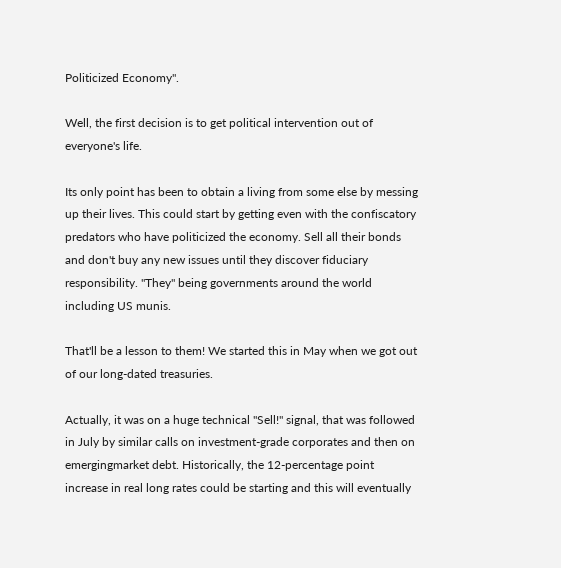Politicized Economy".

Well, the first decision is to get political intervention out of everyone's life.

Its only point has been to obtain a living from some else by messing up their lives. This could start by getting even with the confiscatory predators who have politicized the economy. Sell all their bonds and don't buy any new issues until they discover fiduciary responsibility. "They" being governments around the world including US munis.

That'll be a lesson to them! We started this in May when we got out of our long-dated treasuries.

Actually, it was on a huge technical "Sell!" signal, that was followed in July by similar calls on investment-grade corporates and then on emergingmarket debt. Historically, the 12-percentage point increase in real long rates could be starting and this will eventually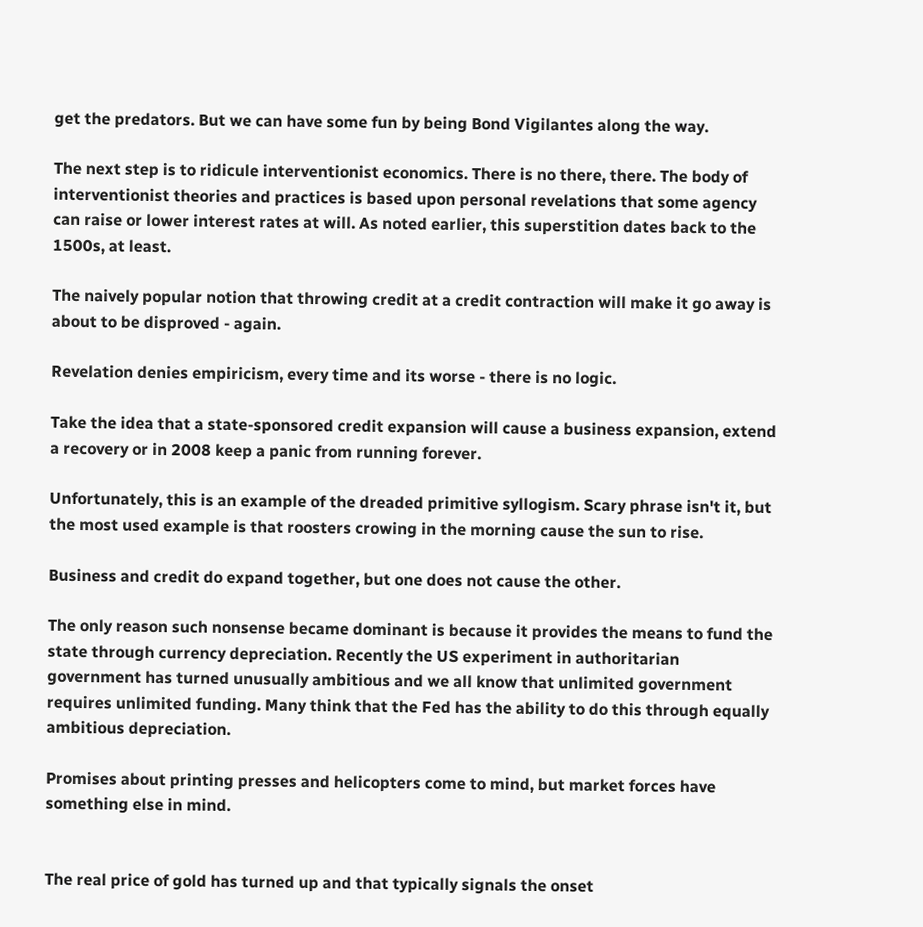get the predators. But we can have some fun by being Bond Vigilantes along the way.

The next step is to ridicule interventionist economics. There is no there, there. The body of interventionist theories and practices is based upon personal revelations that some agency can raise or lower interest rates at will. As noted earlier, this superstition dates back to the 1500s, at least.

The naively popular notion that throwing credit at a credit contraction will make it go away is about to be disproved - again.

Revelation denies empiricism, every time and its worse - there is no logic.

Take the idea that a state-sponsored credit expansion will cause a business expansion, extend a recovery or in 2008 keep a panic from running forever.

Unfortunately, this is an example of the dreaded primitive syllogism. Scary phrase isn't it, but the most used example is that roosters crowing in the morning cause the sun to rise.

Business and credit do expand together, but one does not cause the other.

The only reason such nonsense became dominant is because it provides the means to fund the state through currency depreciation. Recently the US experiment in authoritarian government has turned unusually ambitious and we all know that unlimited government requires unlimited funding. Many think that the Fed has the ability to do this through equally ambitious depreciation.

Promises about printing presses and helicopters come to mind, but market forces have something else in mind.


The real price of gold has turned up and that typically signals the onset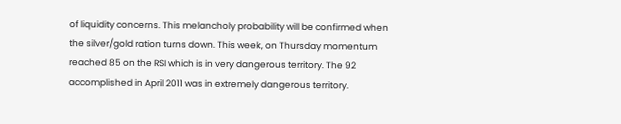of liquidity concerns. This melancholy probability will be confirmed when the silver/gold ration turns down. This week, on Thursday momentum reached 85 on the RSI which is in very dangerous territory. The 92 accomplished in April 2011 was in extremely dangerous territory.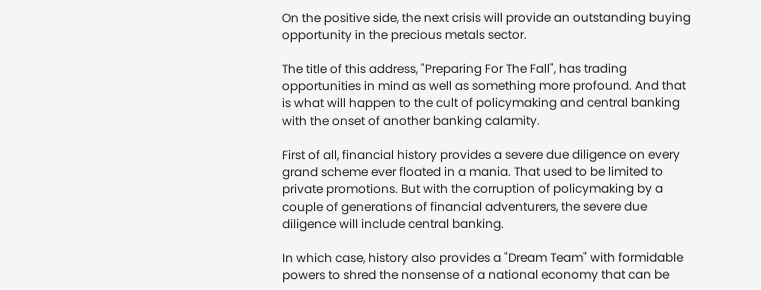On the positive side, the next crisis will provide an outstanding buying opportunity in the precious metals sector.

The title of this address, "Preparing For The Fall", has trading opportunities in mind as well as something more profound. And that is what will happen to the cult of policymaking and central banking with the onset of another banking calamity.

First of all, financial history provides a severe due diligence on every grand scheme ever floated in a mania. That used to be limited to private promotions. But with the corruption of policymaking by a couple of generations of financial adventurers, the severe due diligence will include central banking.

In which case, history also provides a "Dream Team" with formidable powers to shred the nonsense of a national economy that can be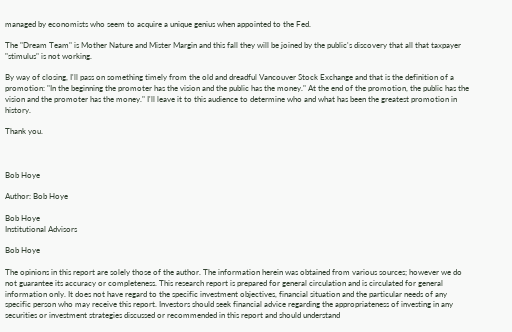managed by economists who seem to acquire a unique genius when appointed to the Fed.

The "Dream Team" is Mother Nature and Mister Margin and this fall they will be joined by the public's discovery that all that taxpayer "stimulus" is not working.

By way of closing, I'll pass on something timely from the old and dreadful Vancouver Stock Exchange and that is the definition of a promotion: "In the beginning the promoter has the vision and the public has the money." At the end of the promotion, the public has the vision and the promoter has the money." I'll leave it to this audience to determine who and what has been the greatest promotion in history.

Thank you.



Bob Hoye

Author: Bob Hoye

Bob Hoye
Institutional Advisors

Bob Hoye

The opinions in this report are solely those of the author. The information herein was obtained from various sources; however we do not guarantee its accuracy or completeness. This research report is prepared for general circulation and is circulated for general information only. It does not have regard to the specific investment objectives, financial situation and the particular needs of any specific person who may receive this report. Investors should seek financial advice regarding the appropriateness of investing in any securities or investment strategies discussed or recommended in this report and should understand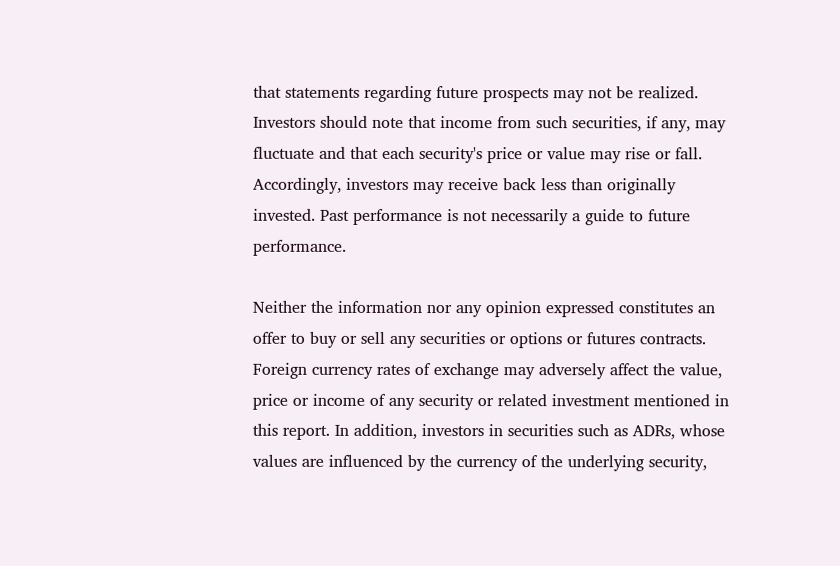that statements regarding future prospects may not be realized. Investors should note that income from such securities, if any, may fluctuate and that each security's price or value may rise or fall. Accordingly, investors may receive back less than originally invested. Past performance is not necessarily a guide to future performance.

Neither the information nor any opinion expressed constitutes an offer to buy or sell any securities or options or futures contracts. Foreign currency rates of exchange may adversely affect the value, price or income of any security or related investment mentioned in this report. In addition, investors in securities such as ADRs, whose values are influenced by the currency of the underlying security,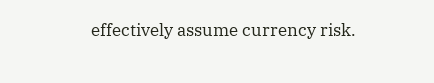effectively assume currency risk.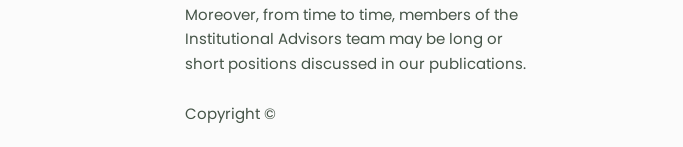Moreover, from time to time, members of the Institutional Advisors team may be long or short positions discussed in our publications.

Copyright ©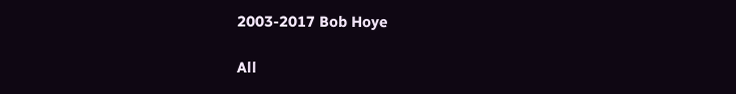2003-2017 Bob Hoye

All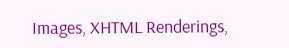Images, XHTML Renderings,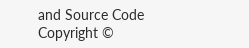and Source Code Copyright ©